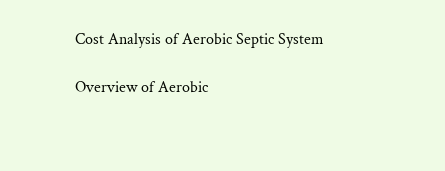Cost Analysis of Aerobic Septic System

Overview of Aerobic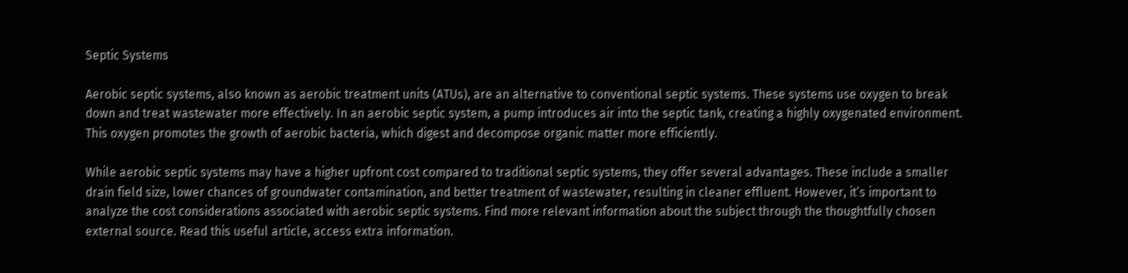Septic Systems

Aerobic septic systems, also known as aerobic treatment units (ATUs), are an alternative to conventional septic systems. These systems use oxygen to break down and treat wastewater more effectively. In an aerobic septic system, a pump introduces air into the septic tank, creating a highly oxygenated environment. This oxygen promotes the growth of aerobic bacteria, which digest and decompose organic matter more efficiently.

While aerobic septic systems may have a higher upfront cost compared to traditional septic systems, they offer several advantages. These include a smaller drain field size, lower chances of groundwater contamination, and better treatment of wastewater, resulting in cleaner effluent. However, it’s important to analyze the cost considerations associated with aerobic septic systems. Find more relevant information about the subject through the thoughtfully chosen external source. Read this useful article, access extra information.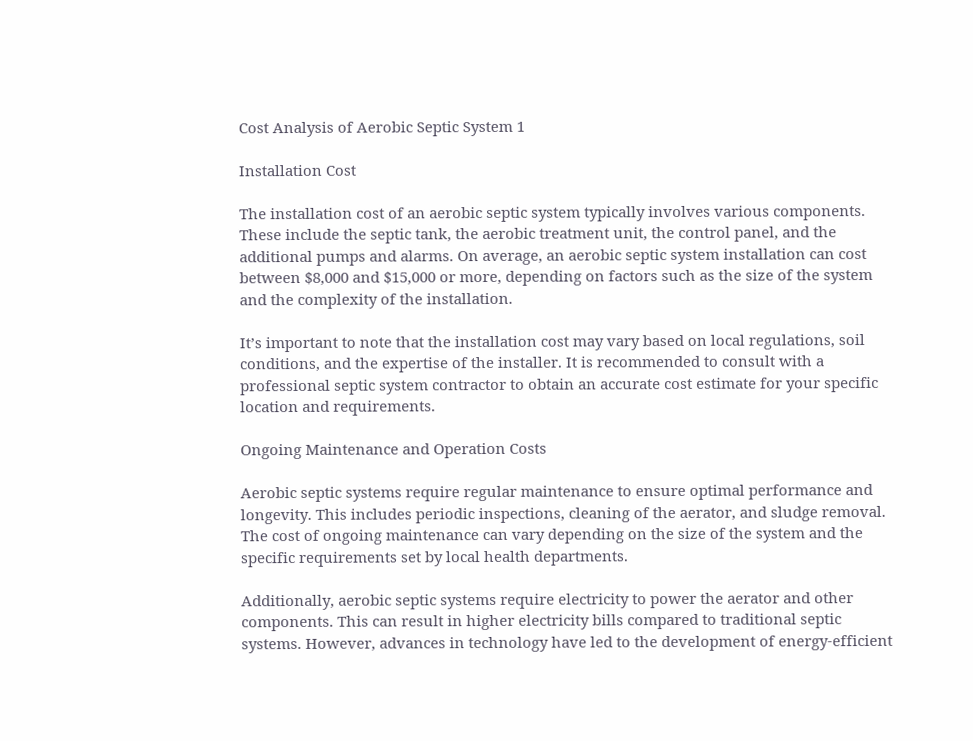Cost Analysis of Aerobic Septic System 1

Installation Cost

The installation cost of an aerobic septic system typically involves various components. These include the septic tank, the aerobic treatment unit, the control panel, and the additional pumps and alarms. On average, an aerobic septic system installation can cost between $8,000 and $15,000 or more, depending on factors such as the size of the system and the complexity of the installation.

It’s important to note that the installation cost may vary based on local regulations, soil conditions, and the expertise of the installer. It is recommended to consult with a professional septic system contractor to obtain an accurate cost estimate for your specific location and requirements.

Ongoing Maintenance and Operation Costs

Aerobic septic systems require regular maintenance to ensure optimal performance and longevity. This includes periodic inspections, cleaning of the aerator, and sludge removal. The cost of ongoing maintenance can vary depending on the size of the system and the specific requirements set by local health departments.

Additionally, aerobic septic systems require electricity to power the aerator and other components. This can result in higher electricity bills compared to traditional septic systems. However, advances in technology have led to the development of energy-efficient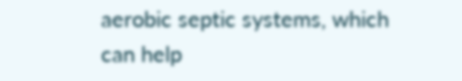aerobic septic systems, which can help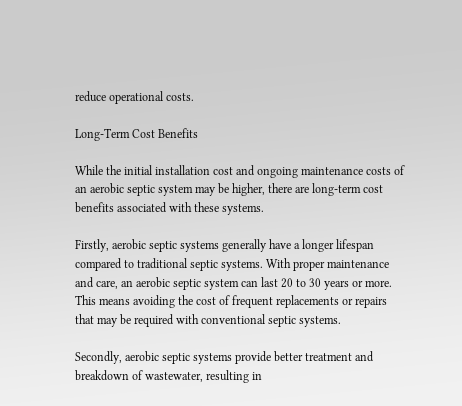reduce operational costs.

Long-Term Cost Benefits

While the initial installation cost and ongoing maintenance costs of an aerobic septic system may be higher, there are long-term cost benefits associated with these systems.

Firstly, aerobic septic systems generally have a longer lifespan compared to traditional septic systems. With proper maintenance and care, an aerobic septic system can last 20 to 30 years or more. This means avoiding the cost of frequent replacements or repairs that may be required with conventional septic systems.

Secondly, aerobic septic systems provide better treatment and breakdown of wastewater, resulting in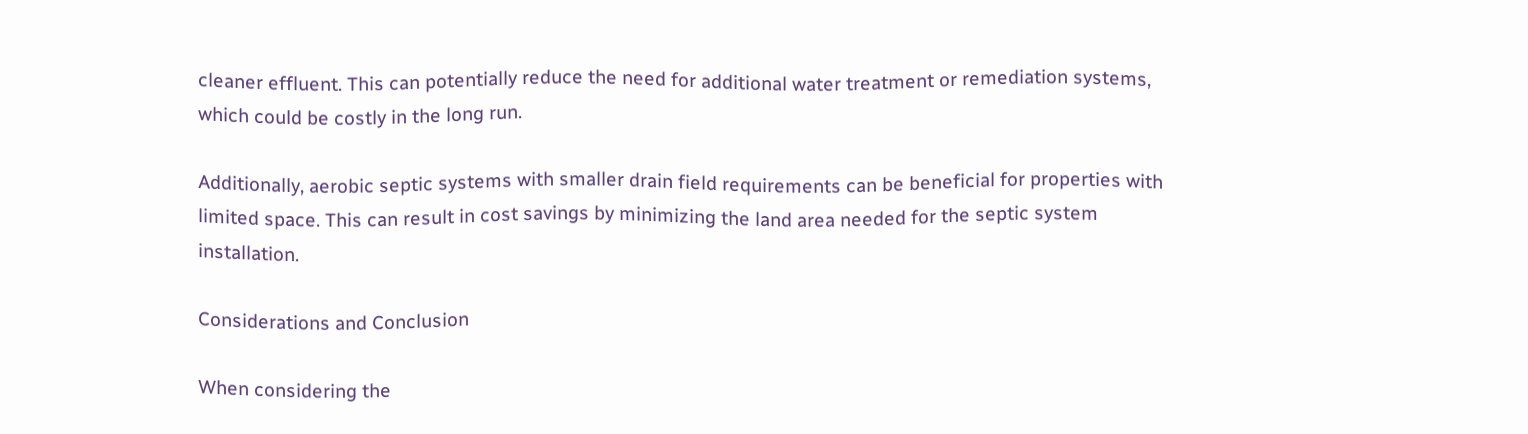cleaner effluent. This can potentially reduce the need for additional water treatment or remediation systems, which could be costly in the long run.

Additionally, aerobic septic systems with smaller drain field requirements can be beneficial for properties with limited space. This can result in cost savings by minimizing the land area needed for the septic system installation.

Considerations and Conclusion

When considering the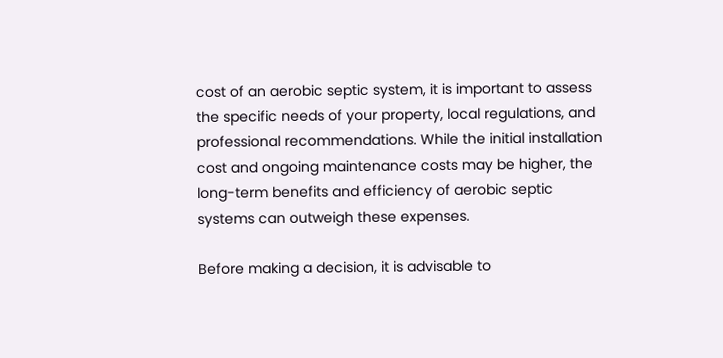cost of an aerobic septic system, it is important to assess the specific needs of your property, local regulations, and professional recommendations. While the initial installation cost and ongoing maintenance costs may be higher, the long-term benefits and efficiency of aerobic septic systems can outweigh these expenses.

Before making a decision, it is advisable to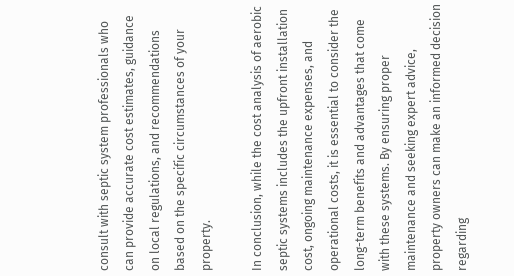consult with septic system professionals who can provide accurate cost estimates, guidance on local regulations, and recommendations based on the specific circumstances of your property.

In conclusion, while the cost analysis of aerobic septic systems includes the upfront installation cost, ongoing maintenance expenses, and operational costs, it is essential to consider the long-term benefits and advantages that come with these systems. By ensuring proper maintenance and seeking expert advice, property owners can make an informed decision regarding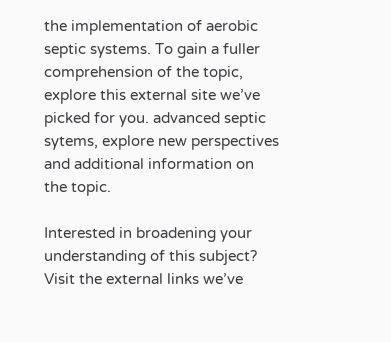the implementation of aerobic septic systems. To gain a fuller comprehension of the topic, explore this external site we’ve picked for you. advanced septic sytems, explore new perspectives and additional information on the topic.

Interested in broadening your understanding of this subject? Visit the external links we’ve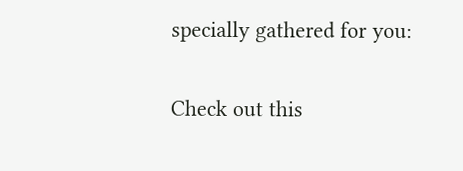specially gathered for you:

Check out this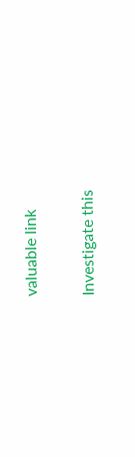valuable link

Investigate this